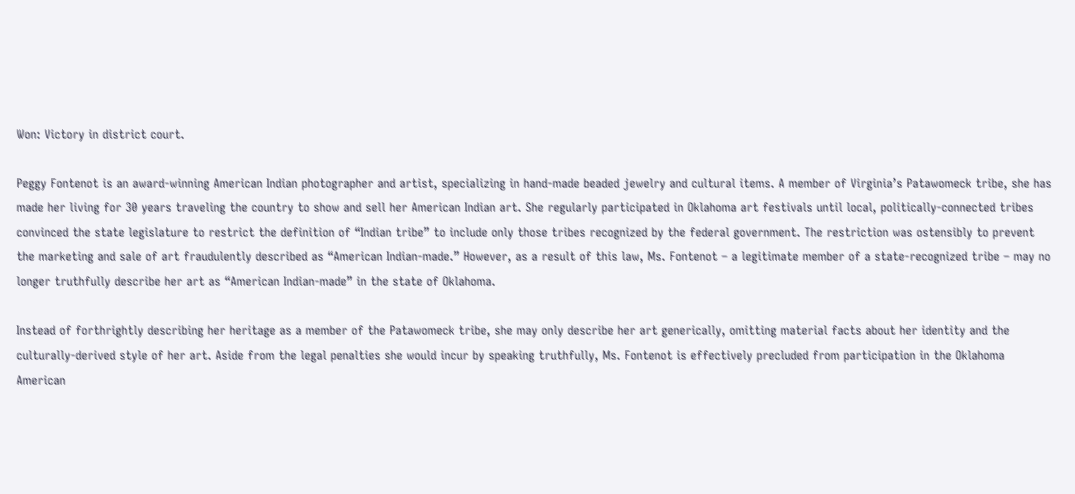Won: Victory in district court.

Peggy Fontenot is an award-winning American Indian photographer and artist, specializing in hand-made beaded jewelry and cultural items. A member of Virginia’s Patawomeck tribe, she has made her living for 30 years traveling the country to show and sell her American Indian art. She regularly participated in Oklahoma art festivals until local, politically-connected tribes convinced the state legislature to restrict the definition of “Indian tribe” to include only those tribes recognized by the federal government. The restriction was ostensibly to prevent the marketing and sale of art fraudulently described as “American Indian-made.” However, as a result of this law, Ms. Fontenot – a legitimate member of a state-recognized tribe – may no longer truthfully describe her art as “American Indian-made” in the state of Oklahoma.

Instead of forthrightly describing her heritage as a member of the Patawomeck tribe, she may only describe her art generically, omitting material facts about her identity and the culturally-derived style of her art. Aside from the legal penalties she would incur by speaking truthfully, Ms. Fontenot is effectively precluded from participation in the Oklahoma American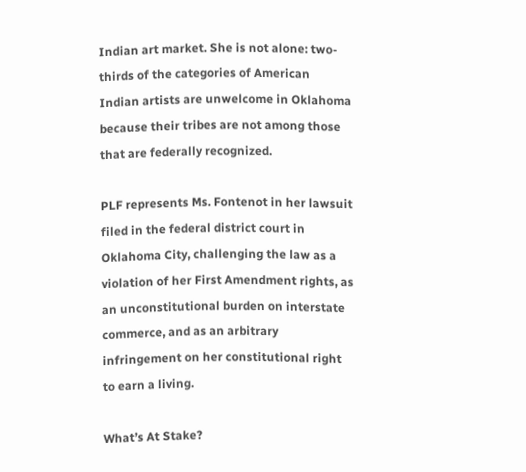Indian art market. She is not alone: two-thirds of the categories of American Indian artists are unwelcome in Oklahoma because their tribes are not among those that are federally recognized.

PLF represents Ms. Fontenot in her lawsuit filed in the federal district court in Oklahoma City, challenging the law as a violation of her First Amendment rights, as an unconstitutional burden on interstate commerce, and as an arbitrary infringement on her constitutional right to earn a living.

What’s At Stake?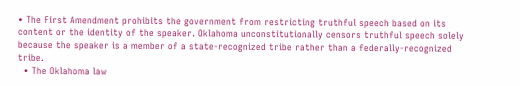• The First Amendment prohibits the government from restricting truthful speech based on its content or the identity of the speaker. Oklahoma unconstitutionally censors truthful speech solely because the speaker is a member of a state-recognized tribe rather than a federally-recognized tribe.
  • The Oklahoma law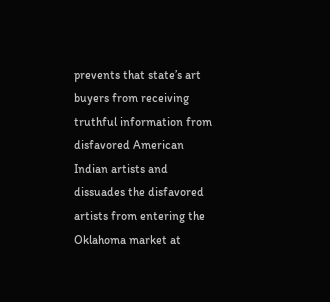prevents that state’s art buyers from receiving truthful information from disfavored American Indian artists and dissuades the disfavored artists from entering the Oklahoma market at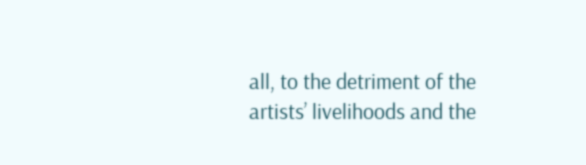all, to the detriment of the artists’ livelihoods and the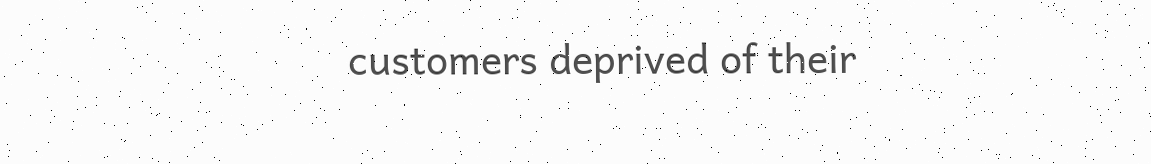customers deprived of their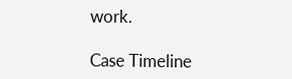work.

Case Timeline